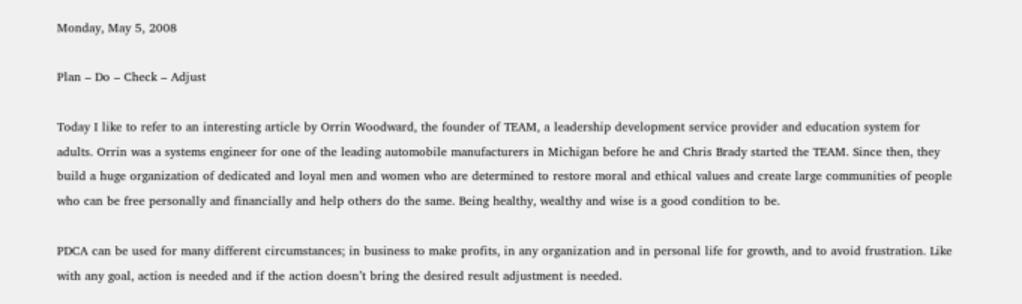Monday, May 5, 2008

Plan – Do – Check – Adjust

Today I like to refer to an interesting article by Orrin Woodward, the founder of TEAM, a leadership development service provider and education system for adults. Orrin was a systems engineer for one of the leading automobile manufacturers in Michigan before he and Chris Brady started the TEAM. Since then, they build a huge organization of dedicated and loyal men and women who are determined to restore moral and ethical values and create large communities of people who can be free personally and financially and help others do the same. Being healthy, wealthy and wise is a good condition to be.

PDCA can be used for many different circumstances; in business to make profits, in any organization and in personal life for growth, and to avoid frustration. Like with any goal, action is needed and if the action doesn’t bring the desired result adjustment is needed.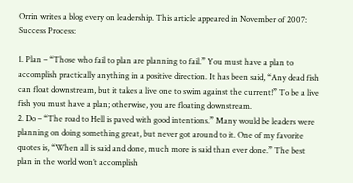Orrin writes a blog every on leadership. This article appeared in November of 2007: Success Process:

1. Plan – “Those who fail to plan are planning to fail.” You must have a plan to accomplish practically anything in a positive direction. It has been said, “Any dead fish can float downstream, but it takes a live one to swim against the current!” To be a live fish you must have a plan; otherwise, you are floating downstream.
2. Do – “The road to Hell is paved with good intentions.” Many would be leaders were planning on doing something great, but never got around to it. One of my favorite quotes is, “When all is said and done, much more is said than ever done.” The best plan in the world won’t accomplish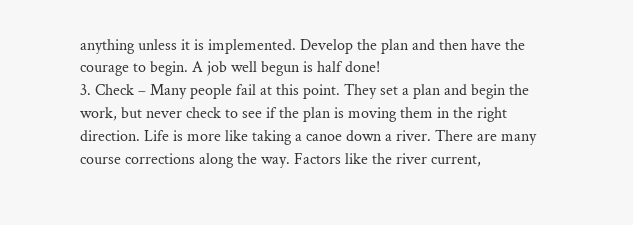anything unless it is implemented. Develop the plan and then have the courage to begin. A job well begun is half done!
3. Check – Many people fail at this point. They set a plan and begin the work, but never check to see if the plan is moving them in the right direction. Life is more like taking a canoe down a river. There are many course corrections along the way. Factors like the river current,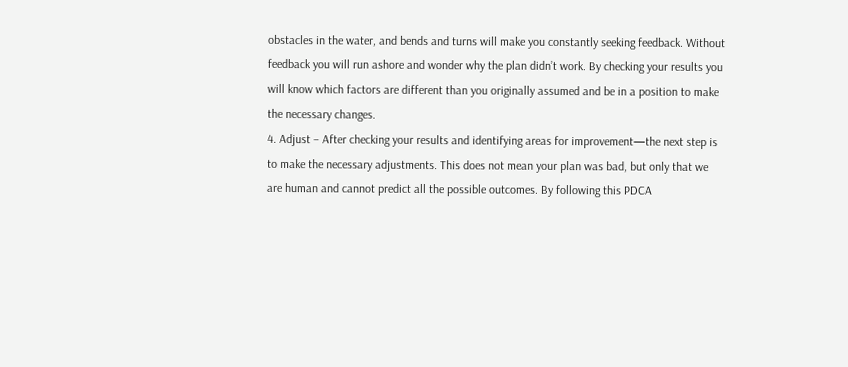obstacles in the water, and bends and turns will make you constantly seeking feedback. Without feedback you will run ashore and wonder why the plan didn’t work. By checking your results you will know which factors are different than you originally assumed and be in a position to make the necessary changes.
4. Adjust – After checking your results and identifying areas for improvement—the next step is to make the necessary adjustments. This does not mean your plan was bad, but only that we are human and cannot predict all the possible outcomes. By following this PDCA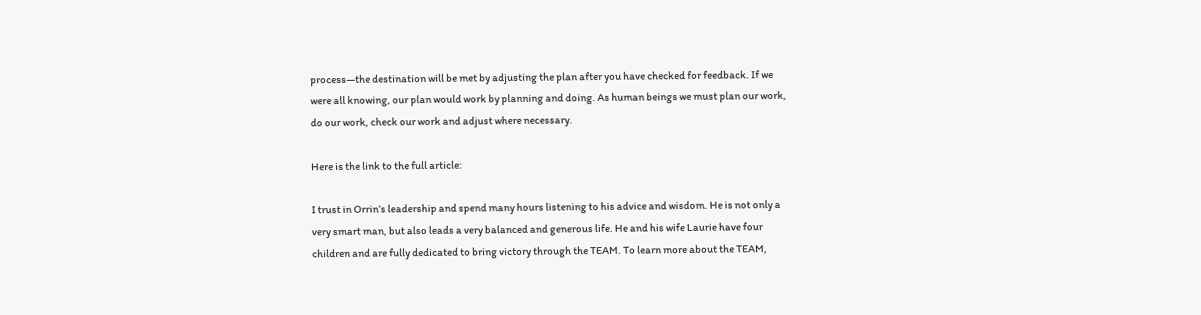process—the destination will be met by adjusting the plan after you have checked for feedback. If we were all knowing, our plan would work by planning and doing. As human beings we must plan our work, do our work, check our work and adjust where necessary.

Here is the link to the full article:

I trust in Orrin’s leadership and spend many hours listening to his advice and wisdom. He is not only a very smart man, but also leads a very balanced and generous life. He and his wife Laurie have four children and are fully dedicated to bring victory through the TEAM. To learn more about the TEAM,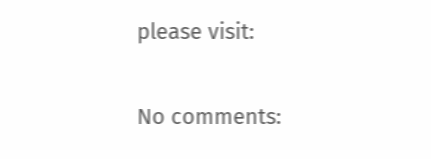please visit:

No comments: